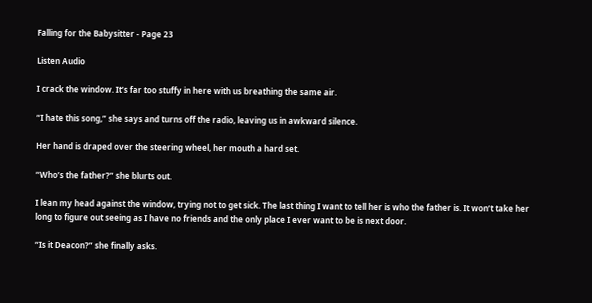Falling for the Babysitter - Page 23

Listen Audio

I crack the window. It’s far too stuffy in here with us breathing the same air.

“I hate this song,” she says and turns off the radio, leaving us in awkward silence.

Her hand is draped over the steering wheel, her mouth a hard set.

“Who’s the father?” she blurts out.

I lean my head against the window, trying not to get sick. The last thing I want to tell her is who the father is. It won’t take her long to figure out seeing as I have no friends and the only place I ever want to be is next door.

“Is it Deacon?” she finally asks.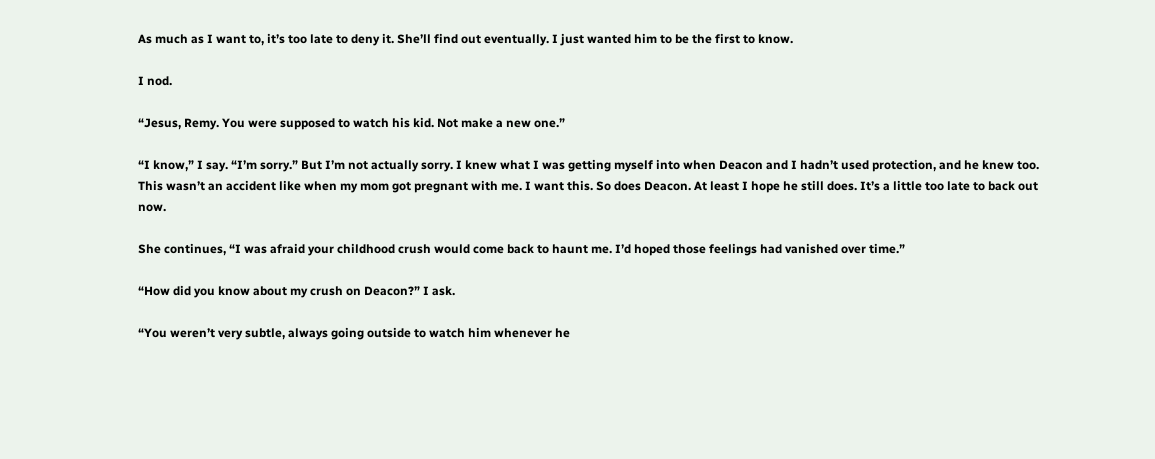As much as I want to, it’s too late to deny it. She’ll find out eventually. I just wanted him to be the first to know.

I nod.

“Jesus, Remy. You were supposed to watch his kid. Not make a new one.”

“I know,” I say. “I’m sorry.” But I’m not actually sorry. I knew what I was getting myself into when Deacon and I hadn’t used protection, and he knew too. This wasn’t an accident like when my mom got pregnant with me. I want this. So does Deacon. At least I hope he still does. It’s a little too late to back out now.

She continues, “I was afraid your childhood crush would come back to haunt me. I’d hoped those feelings had vanished over time.”

“How did you know about my crush on Deacon?” I ask.

“You weren’t very subtle, always going outside to watch him whenever he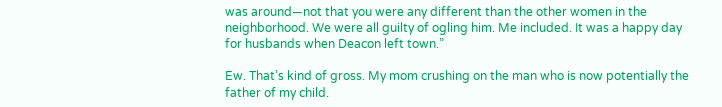was around—not that you were any different than the other women in the neighborhood. We were all guilty of ogling him. Me included. It was a happy day for husbands when Deacon left town.”

Ew. That’s kind of gross. My mom crushing on the man who is now potentially the father of my child.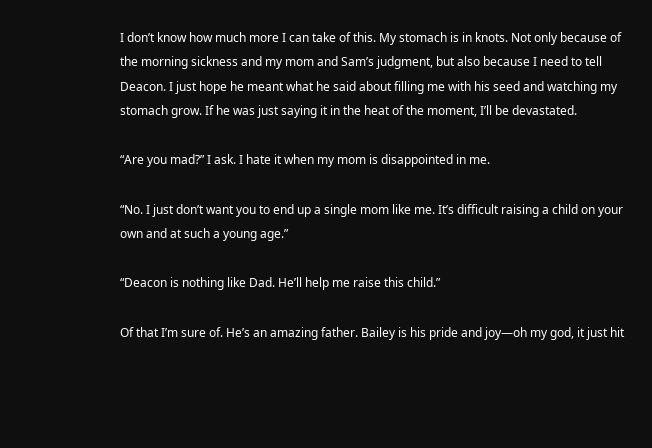I don’t know how much more I can take of this. My stomach is in knots. Not only because of the morning sickness and my mom and Sam’s judgment, but also because I need to tell Deacon. I just hope he meant what he said about filling me with his seed and watching my stomach grow. If he was just saying it in the heat of the moment, I’ll be devastated.

“Are you mad?” I ask. I hate it when my mom is disappointed in me.

“No. I just don’t want you to end up a single mom like me. It’s difficult raising a child on your own and at such a young age.”

“Deacon is nothing like Dad. He’ll help me raise this child.”

Of that I’m sure of. He’s an amazing father. Bailey is his pride and joy—oh my god, it just hit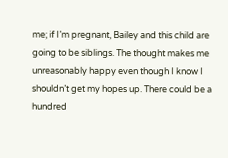me; if I’m pregnant, Bailey and this child are going to be siblings. The thought makes me unreasonably happy even though I know I shouldn’t get my hopes up. There could be a hundred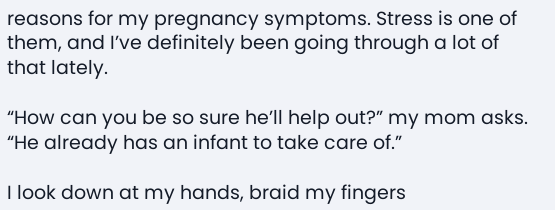reasons for my pregnancy symptoms. Stress is one of them, and I’ve definitely been going through a lot of that lately.

“How can you be so sure he’ll help out?” my mom asks. “He already has an infant to take care of.”

I look down at my hands, braid my fingers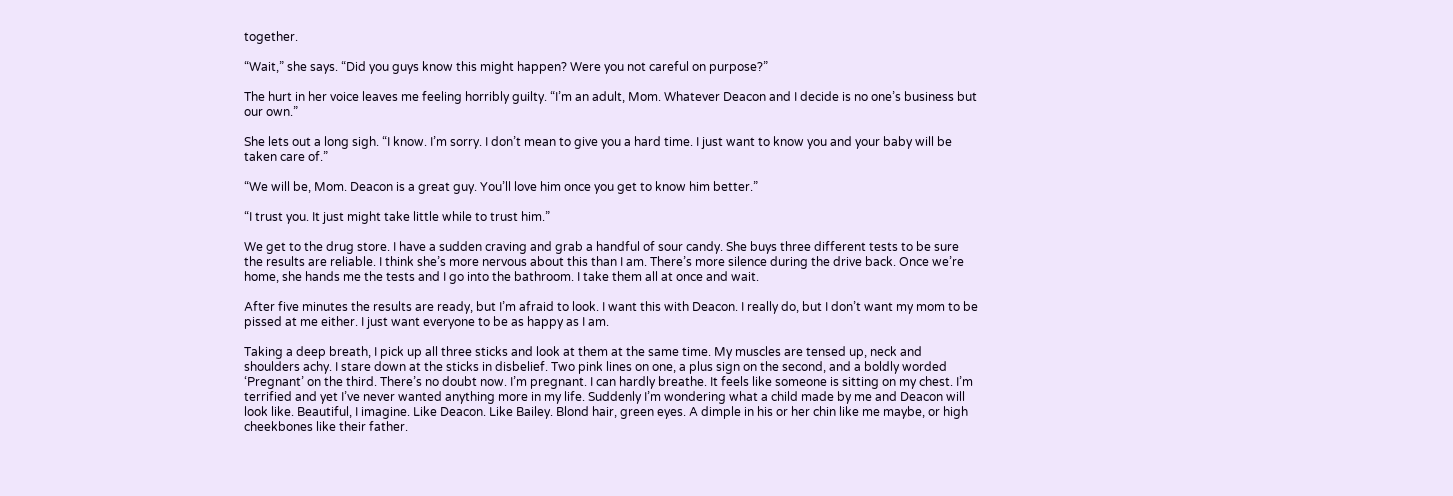together.

“Wait,” she says. “Did you guys know this might happen? Were you not careful on purpose?”

The hurt in her voice leaves me feeling horribly guilty. “I’m an adult, Mom. Whatever Deacon and I decide is no one’s business but our own.”

She lets out a long sigh. “I know. I’m sorry. I don’t mean to give you a hard time. I just want to know you and your baby will be taken care of.”

“We will be, Mom. Deacon is a great guy. You’ll love him once you get to know him better.”

“I trust you. It just might take little while to trust him.”

We get to the drug store. I have a sudden craving and grab a handful of sour candy. She buys three different tests to be sure the results are reliable. I think she’s more nervous about this than I am. There’s more silence during the drive back. Once we’re home, she hands me the tests and I go into the bathroom. I take them all at once and wait.

After five minutes the results are ready, but I’m afraid to look. I want this with Deacon. I really do, but I don’t want my mom to be pissed at me either. I just want everyone to be as happy as I am.

Taking a deep breath, I pick up all three sticks and look at them at the same time. My muscles are tensed up, neck and shoulders achy. I stare down at the sticks in disbelief. Two pink lines on one, a plus sign on the second, and a boldly worded ‘Pregnant’ on the third. There’s no doubt now. I’m pregnant. I can hardly breathe. It feels like someone is sitting on my chest. I’m terrified and yet I’ve never wanted anything more in my life. Suddenly I’m wondering what a child made by me and Deacon will look like. Beautiful, I imagine. Like Deacon. Like Bailey. Blond hair, green eyes. A dimple in his or her chin like me maybe, or high cheekbones like their father.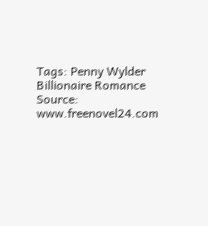Tags: Penny Wylder Billionaire Romance
Source: www.freenovel24.com